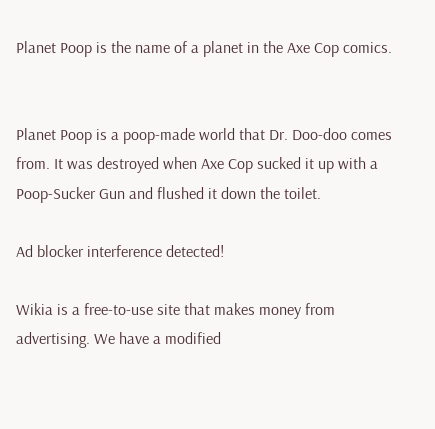Planet Poop is the name of a planet in the Axe Cop comics.


Planet Poop is a poop-made world that Dr. Doo-doo comes from. It was destroyed when Axe Cop sucked it up with a Poop-Sucker Gun and flushed it down the toilet.

Ad blocker interference detected!

Wikia is a free-to-use site that makes money from advertising. We have a modified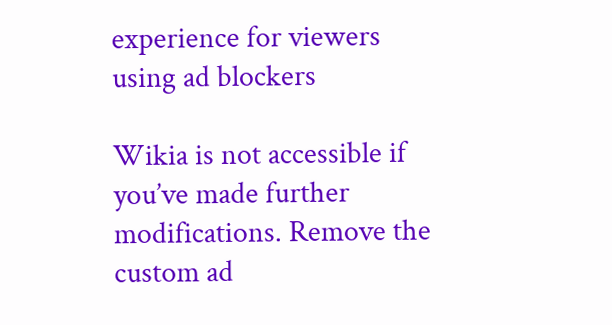experience for viewers using ad blockers

Wikia is not accessible if you’ve made further modifications. Remove the custom ad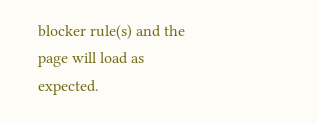blocker rule(s) and the page will load as expected.